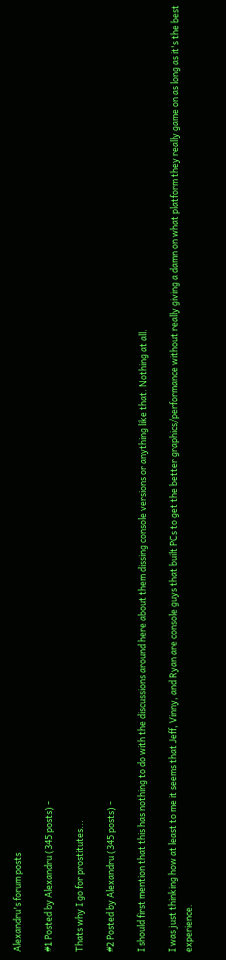Alexandru's forum posts

#1 Posted by Alexandru (345 posts) -

Thats why I go for prostitutes...

#2 Posted by Alexandru (345 posts) -

I should first mention that this has nothing to do with the discussions around here about them dissing console versions or anything like that. Nothing at all.

I was just thinking how at least to me it seems that Jeff, Vinny, and Ryan are console guys that built PCs to get the better graphics/performance without really giving a damn on what platform they really game on as long as it's the best experience.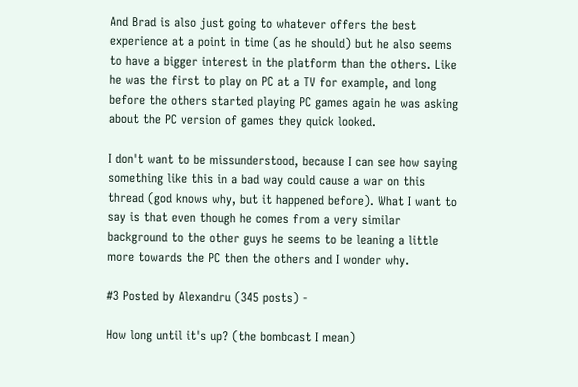And Brad is also just going to whatever offers the best experience at a point in time (as he should) but he also seems to have a bigger interest in the platform than the others. Like he was the first to play on PC at a TV for example, and long before the others started playing PC games again he was asking about the PC version of games they quick looked.

I don't want to be missunderstood, because I can see how saying something like this in a bad way could cause a war on this thread (god knows why, but it happened before). What I want to say is that even though he comes from a very similar background to the other guys he seems to be leaning a little more towards the PC then the others and I wonder why.

#3 Posted by Alexandru (345 posts) -

How long until it's up? (the bombcast I mean)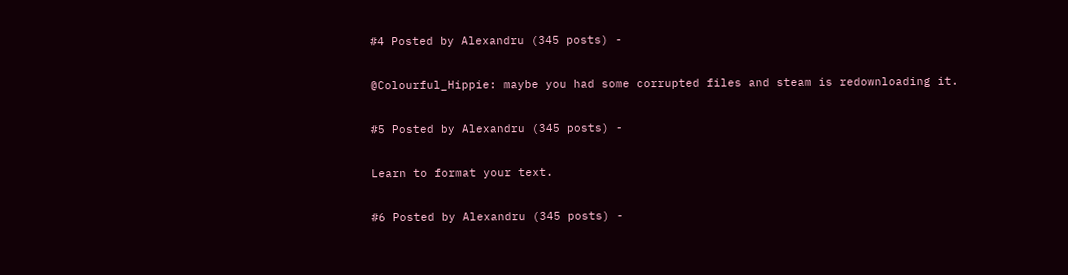#4 Posted by Alexandru (345 posts) -

@Colourful_Hippie: maybe you had some corrupted files and steam is redownloading it.

#5 Posted by Alexandru (345 posts) -

Learn to format your text.

#6 Posted by Alexandru (345 posts) -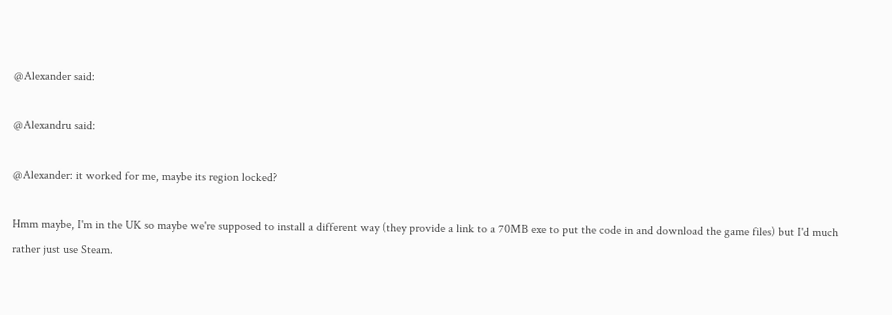@Alexander said:

@Alexandru said:

@Alexander: it worked for me, maybe its region locked?

Hmm maybe, I'm in the UK so maybe we're supposed to install a different way (they provide a link to a 70MB exe to put the code in and download the game files) but I'd much rather just use Steam.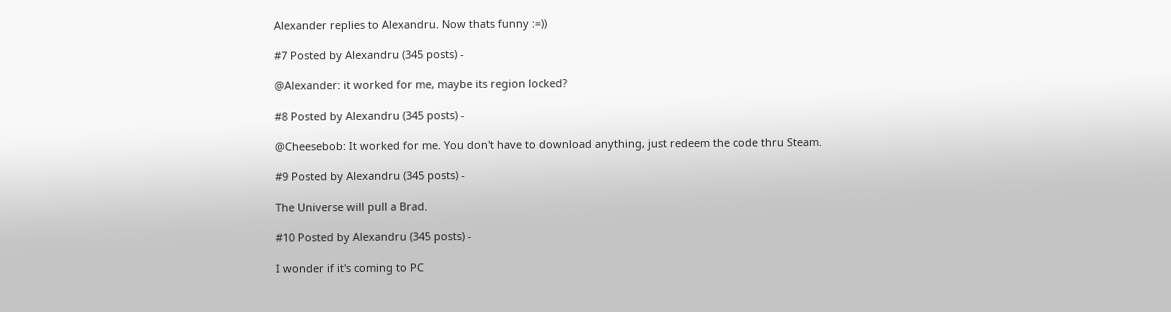Alexander replies to Alexandru. Now thats funny :=))

#7 Posted by Alexandru (345 posts) -

@Alexander: it worked for me, maybe its region locked?

#8 Posted by Alexandru (345 posts) -

@Cheesebob: It worked for me. You don't have to download anything, just redeem the code thru Steam.

#9 Posted by Alexandru (345 posts) -

The Universe will pull a Brad.

#10 Posted by Alexandru (345 posts) -

I wonder if it's coming to PC